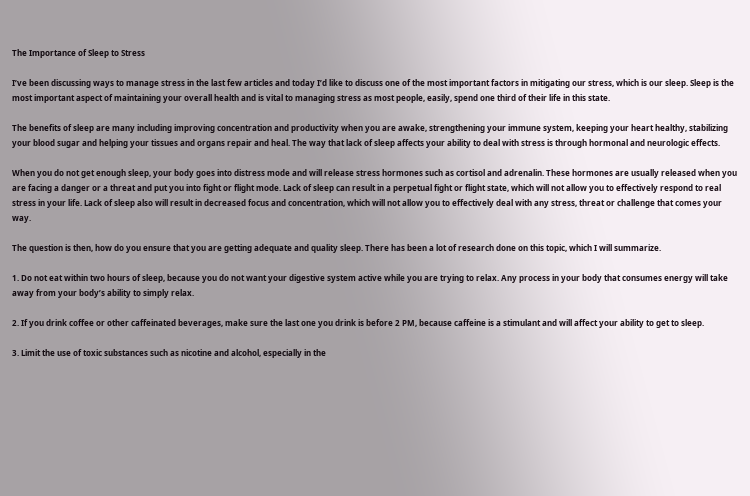The Importance of Sleep to Stress

I’ve been discussing ways to manage stress in the last few articles and today I’d like to discuss one of the most important factors in mitigating our stress, which is our sleep. Sleep is the most important aspect of maintaining your overall health and is vital to managing stress as most people, easily, spend one third of their life in this state.

The benefits of sleep are many including improving concentration and productivity when you are awake, strengthening your immune system, keeping your heart healthy, stabilizing your blood sugar and helping your tissues and organs repair and heal. The way that lack of sleep affects your ability to deal with stress is through hormonal and neurologic effects.

When you do not get enough sleep, your body goes into distress mode and will release stress hormones such as cortisol and adrenalin. These hormones are usually released when you are facing a danger or a threat and put you into fight or flight mode. Lack of sleep can result in a perpetual fight or flight state, which will not allow you to effectively respond to real stress in your life. Lack of sleep also will result in decreased focus and concentration, which will not allow you to effectively deal with any stress, threat or challenge that comes your way.

The question is then, how do you ensure that you are getting adequate and quality sleep. There has been a lot of research done on this topic, which I will summarize.

1. Do not eat within two hours of sleep, because you do not want your digestive system active while you are trying to relax. Any process in your body that consumes energy will take away from your body’s ability to simply relax.

2. If you drink coffee or other caffeinated beverages, make sure the last one you drink is before 2 PM, because caffeine is a stimulant and will affect your ability to get to sleep.

3. Limit the use of toxic substances such as nicotine and alcohol, especially in the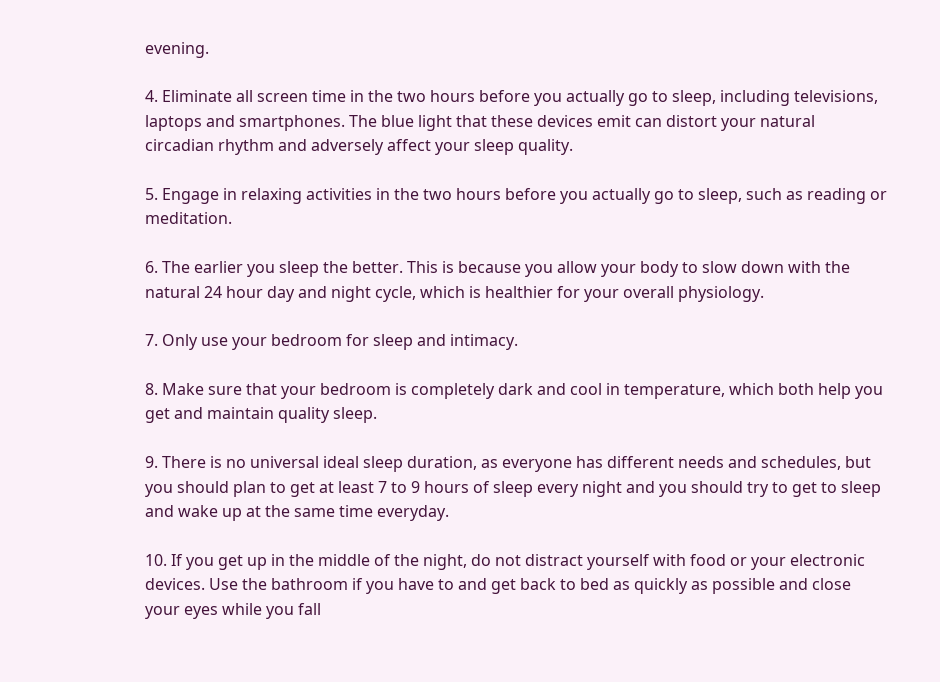evening.

4. Eliminate all screen time in the two hours before you actually go to sleep, including televisions, laptops and smartphones. The blue light that these devices emit can distort your natural circadian rhythm and adversely affect your sleep quality.

5. Engage in relaxing activities in the two hours before you actually go to sleep, such as reading or meditation.

6. The earlier you sleep the better. This is because you allow your body to slow down with the natural 24 hour day and night cycle, which is healthier for your overall physiology.

7. Only use your bedroom for sleep and intimacy.

8. Make sure that your bedroom is completely dark and cool in temperature, which both help you get and maintain quality sleep.

9. There is no universal ideal sleep duration, as everyone has different needs and schedules, but you should plan to get at least 7 to 9 hours of sleep every night and you should try to get to sleep and wake up at the same time everyday.

10. If you get up in the middle of the night, do not distract yourself with food or your electronic devices. Use the bathroom if you have to and get back to bed as quickly as possible and close your eyes while you fall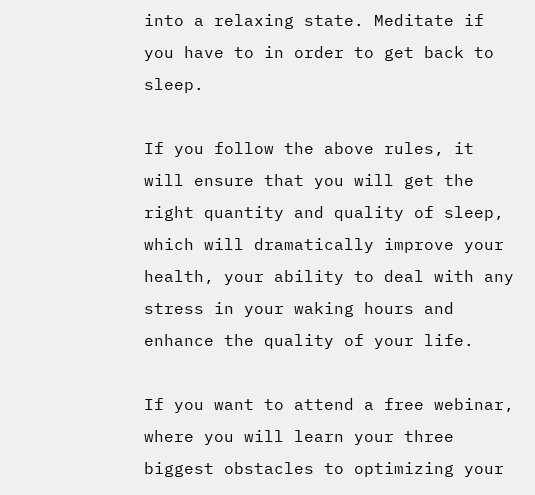into a relaxing state. Meditate if you have to in order to get back to sleep.

If you follow the above rules, it will ensure that you will get the right quantity and quality of sleep, which will dramatically improve your health, your ability to deal with any stress in your waking hours and enhance the quality of your life.

If you want to attend a free webinar, where you will learn your three biggest obstacles to optimizing your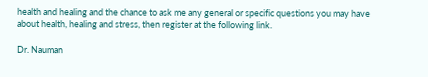health and healing and the chance to ask me any general or specific questions you may have about health, healing and stress, then register at the following link.

Dr. Nauman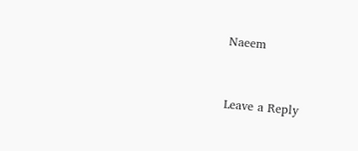Naeem


Leave a Reply